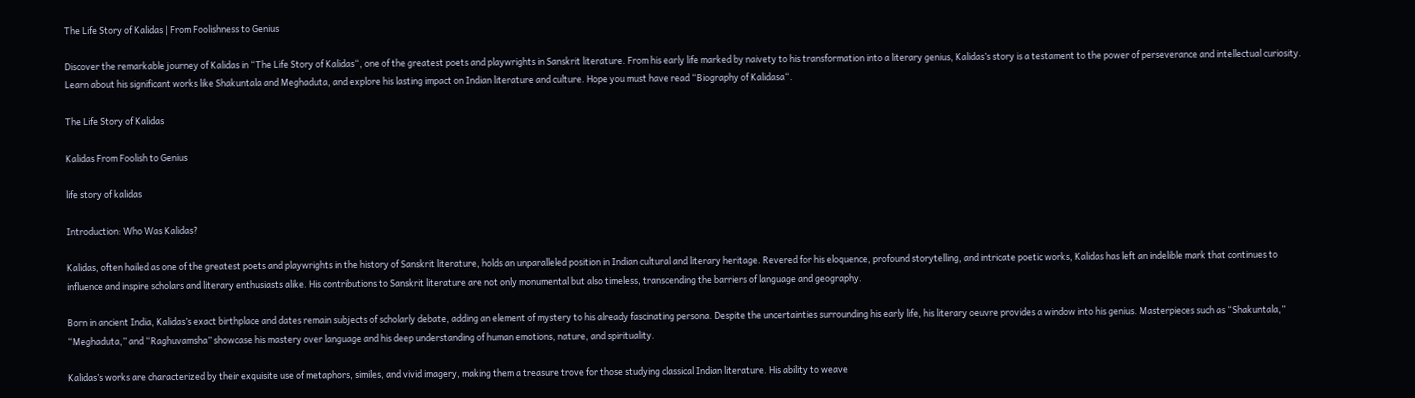The Life Story of Kalidas | From Foolishness to Genius

Discover the remarkable journey of Kalidas in “The Life Story of Kalidas“, one of the greatest poets and playwrights in Sanskrit literature. From his early life marked by naivety to his transformation into a literary genius, Kalidas’s story is a testament to the power of perseverance and intellectual curiosity. Learn about his significant works like Shakuntala and Meghaduta, and explore his lasting impact on Indian literature and culture. Hope you must have read “Biography of Kalidasa“.

The Life Story of Kalidas

Kalidas From Foolish to Genius

life story of kalidas

Introduction: Who Was Kalidas?

Kalidas, often hailed as one of the greatest poets and playwrights in the history of Sanskrit literature, holds an unparalleled position in Indian cultural and literary heritage. Revered for his eloquence, profound storytelling, and intricate poetic works, Kalidas has left an indelible mark that continues to influence and inspire scholars and literary enthusiasts alike. His contributions to Sanskrit literature are not only monumental but also timeless, transcending the barriers of language and geography.

Born in ancient India, Kalidas’s exact birthplace and dates remain subjects of scholarly debate, adding an element of mystery to his already fascinating persona. Despite the uncertainties surrounding his early life, his literary oeuvre provides a window into his genius. Masterpieces such as “Shakuntala,” “Meghaduta,” and “Raghuvamsha” showcase his mastery over language and his deep understanding of human emotions, nature, and spirituality.

Kalidas’s works are characterized by their exquisite use of metaphors, similes, and vivid imagery, making them a treasure trove for those studying classical Indian literature. His ability to weave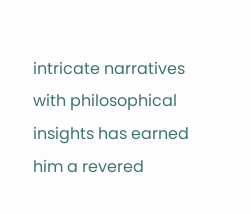intricate narratives with philosophical insights has earned him a revered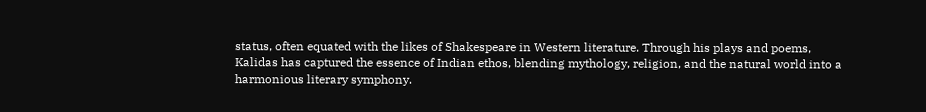status, often equated with the likes of Shakespeare in Western literature. Through his plays and poems, Kalidas has captured the essence of Indian ethos, blending mythology, religion, and the natural world into a harmonious literary symphony.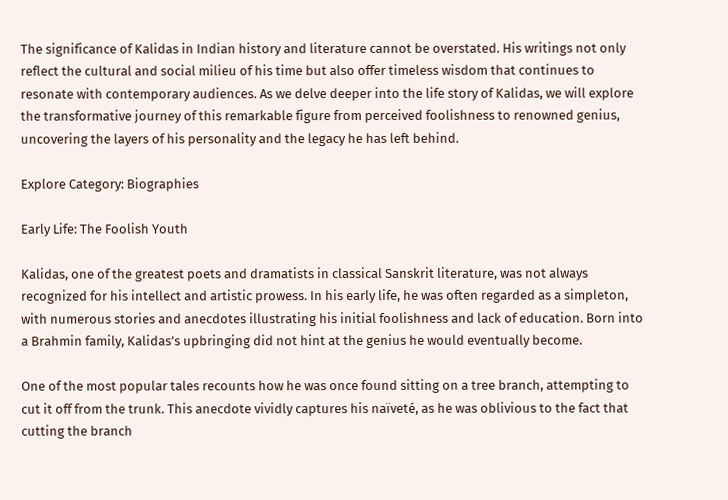The significance of Kalidas in Indian history and literature cannot be overstated. His writings not only reflect the cultural and social milieu of his time but also offer timeless wisdom that continues to resonate with contemporary audiences. As we delve deeper into the life story of Kalidas, we will explore the transformative journey of this remarkable figure from perceived foolishness to renowned genius, uncovering the layers of his personality and the legacy he has left behind.

Explore Category: Biographies

Early Life: The Foolish Youth

Kalidas, one of the greatest poets and dramatists in classical Sanskrit literature, was not always recognized for his intellect and artistic prowess. In his early life, he was often regarded as a simpleton, with numerous stories and anecdotes illustrating his initial foolishness and lack of education. Born into a Brahmin family, Kalidas’s upbringing did not hint at the genius he would eventually become.

One of the most popular tales recounts how he was once found sitting on a tree branch, attempting to cut it off from the trunk. This anecdote vividly captures his naïveté, as he was oblivious to the fact that cutting the branch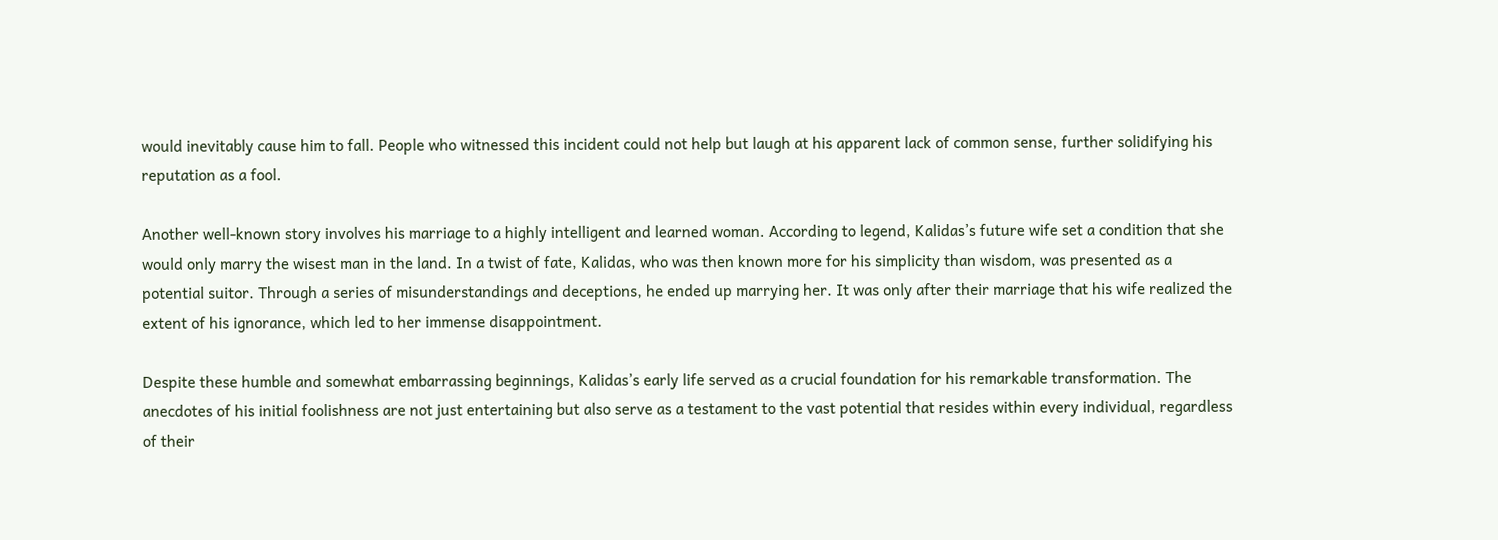would inevitably cause him to fall. People who witnessed this incident could not help but laugh at his apparent lack of common sense, further solidifying his reputation as a fool.

Another well-known story involves his marriage to a highly intelligent and learned woman. According to legend, Kalidas’s future wife set a condition that she would only marry the wisest man in the land. In a twist of fate, Kalidas, who was then known more for his simplicity than wisdom, was presented as a potential suitor. Through a series of misunderstandings and deceptions, he ended up marrying her. It was only after their marriage that his wife realized the extent of his ignorance, which led to her immense disappointment.

Despite these humble and somewhat embarrassing beginnings, Kalidas’s early life served as a crucial foundation for his remarkable transformation. The anecdotes of his initial foolishness are not just entertaining but also serve as a testament to the vast potential that resides within every individual, regardless of their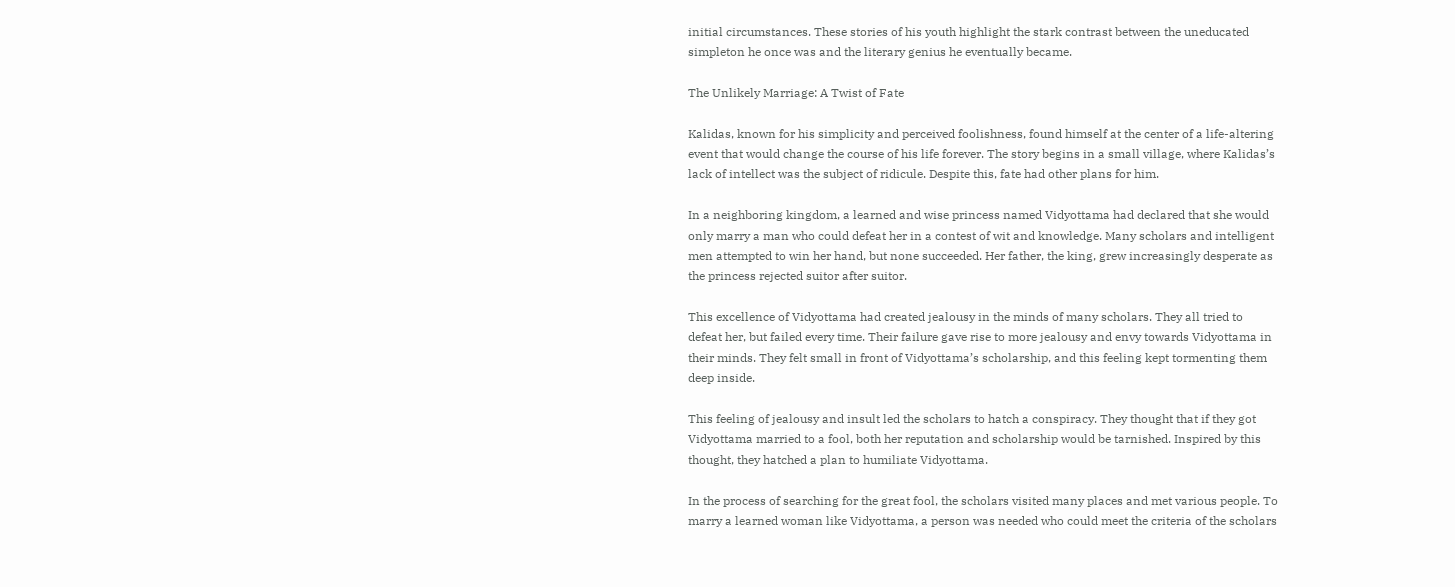initial circumstances. These stories of his youth highlight the stark contrast between the uneducated simpleton he once was and the literary genius he eventually became.

The Unlikely Marriage: A Twist of Fate

Kalidas, known for his simplicity and perceived foolishness, found himself at the center of a life-altering event that would change the course of his life forever. The story begins in a small village, where Kalidas’s lack of intellect was the subject of ridicule. Despite this, fate had other plans for him.

In a neighboring kingdom, a learned and wise princess named Vidyottama had declared that she would only marry a man who could defeat her in a contest of wit and knowledge. Many scholars and intelligent men attempted to win her hand, but none succeeded. Her father, the king, grew increasingly desperate as the princess rejected suitor after suitor.

This excellence of Vidyottama had created jealousy in the minds of many scholars. They all tried to defeat her, but failed every time. Their failure gave rise to more jealousy and envy towards Vidyottama in their minds. They felt small in front of Vidyottama’s scholarship, and this feeling kept tormenting them deep inside.

This feeling of jealousy and insult led the scholars to hatch a conspiracy. They thought that if they got Vidyottama married to a fool, both her reputation and scholarship would be tarnished. Inspired by this thought, they hatched a plan to humiliate Vidyottama.

In the process of searching for the great fool, the scholars visited many places and met various people. To marry a learned woman like Vidyottama, a person was needed who could meet the criteria of the scholars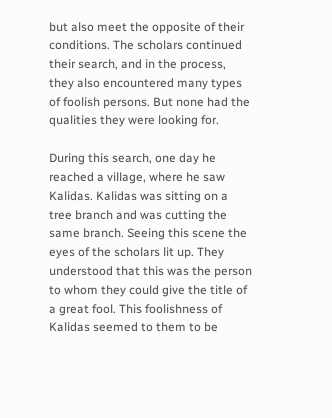but also meet the opposite of their conditions. The scholars continued their search, and in the process, they also encountered many types of foolish persons. But none had the qualities they were looking for.

During this search, one day he reached a village, where he saw Kalidas. Kalidas was sitting on a tree branch and was cutting the same branch. Seeing this scene the eyes of the scholars lit up. They understood that this was the person to whom they could give the title of a great fool. This foolishness of Kalidas seemed to them to be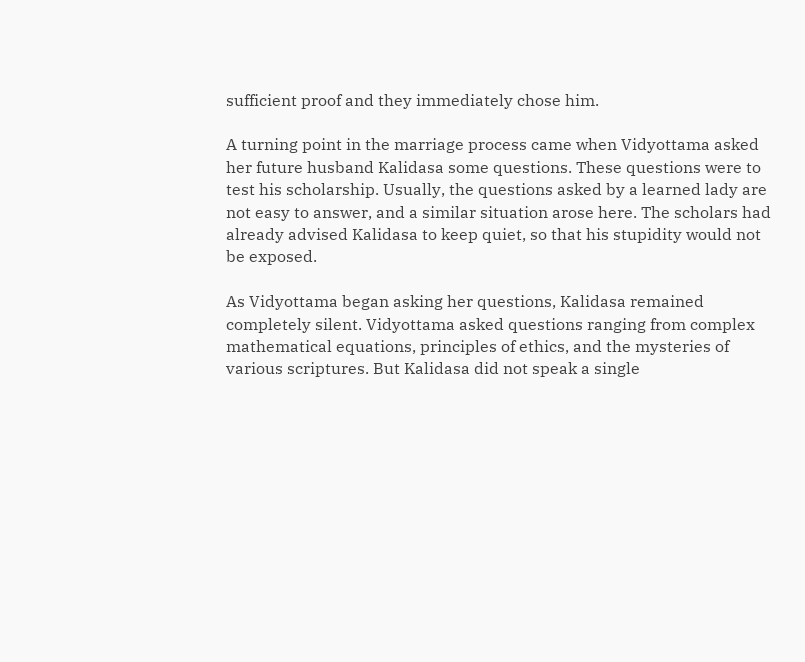sufficient proof and they immediately chose him.

A turning point in the marriage process came when Vidyottama asked her future husband Kalidasa some questions. These questions were to test his scholarship. Usually, the questions asked by a learned lady are not easy to answer, and a similar situation arose here. The scholars had already advised Kalidasa to keep quiet, so that his stupidity would not be exposed.

As Vidyottama began asking her questions, Kalidasa remained completely silent. Vidyottama asked questions ranging from complex mathematical equations, principles of ethics, and the mysteries of various scriptures. But Kalidasa did not speak a single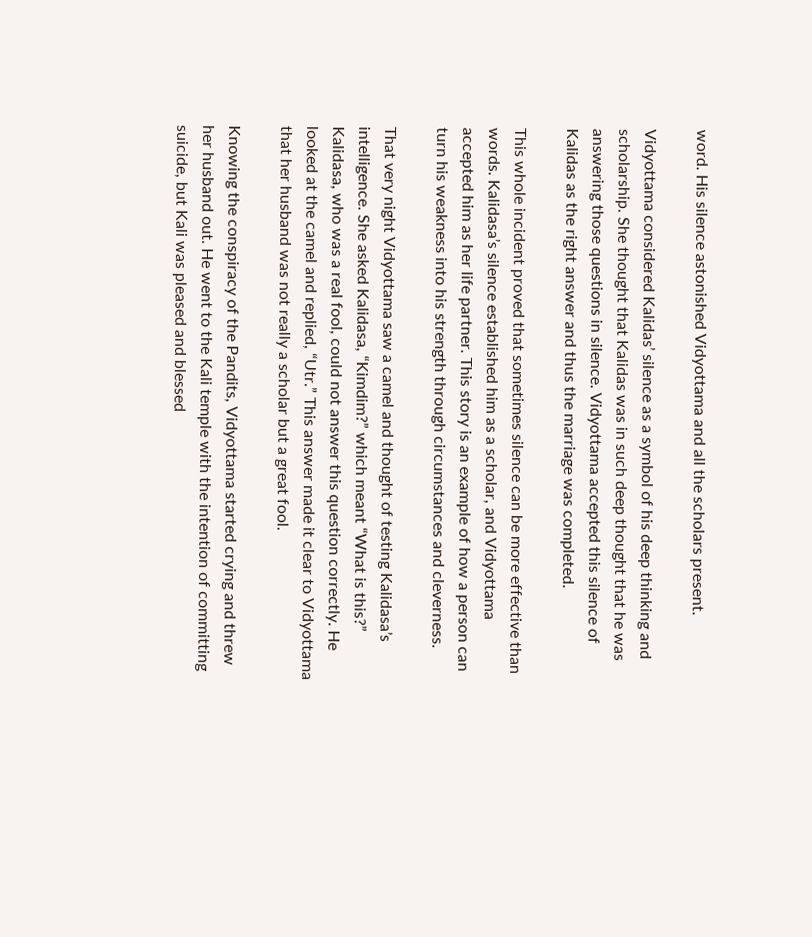word. His silence astonished Vidyottama and all the scholars present.

Vidyottama considered Kalidas’ silence as a symbol of his deep thinking and scholarship. She thought that Kalidas was in such deep thought that he was answering those questions in silence. Vidyottama accepted this silence of Kalidas as the right answer and thus the marriage was completed.

This whole incident proved that sometimes silence can be more effective than words. Kalidasa’s silence established him as a scholar, and Vidyottama accepted him as her life partner. This story is an example of how a person can turn his weakness into his strength through circumstances and cleverness.

That very night Vidyottama saw a camel and thought of testing Kalidasa’s intelligence. She asked Kalidasa, “Kimdim?” which meant “What is this?” Kalidasa, who was a real fool, could not answer this question correctly. He looked at the camel and replied, “Utr.” This answer made it clear to Vidyottama that her husband was not really a scholar but a great fool.

Knowing the conspiracy of the Pandits, Vidyottama started crying and threw her husband out. He went to the Kali temple with the intention of committing suicide, but Kali was pleased and blessed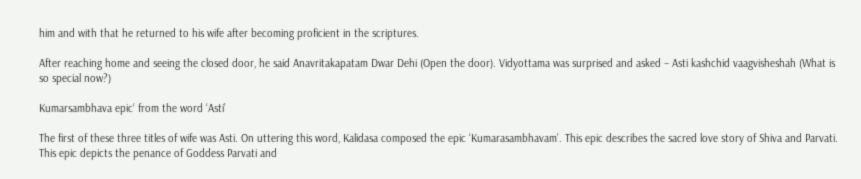him and with that he returned to his wife after becoming proficient in the scriptures.

After reaching home and seeing the closed door, he said Anavritakapatam Dwar Dehi (Open the door). Vidyottama was surprised and asked – Asti kashchid vaagvisheshah (What is so special now?)

Kumarsambhava epic‘ from the word ‘Asti’

The first of these three titles of wife was Asti. On uttering this word, Kalidasa composed the epic ‘Kumarasambhavam’. This epic describes the sacred love story of Shiva and Parvati. This epic depicts the penance of Goddess Parvati and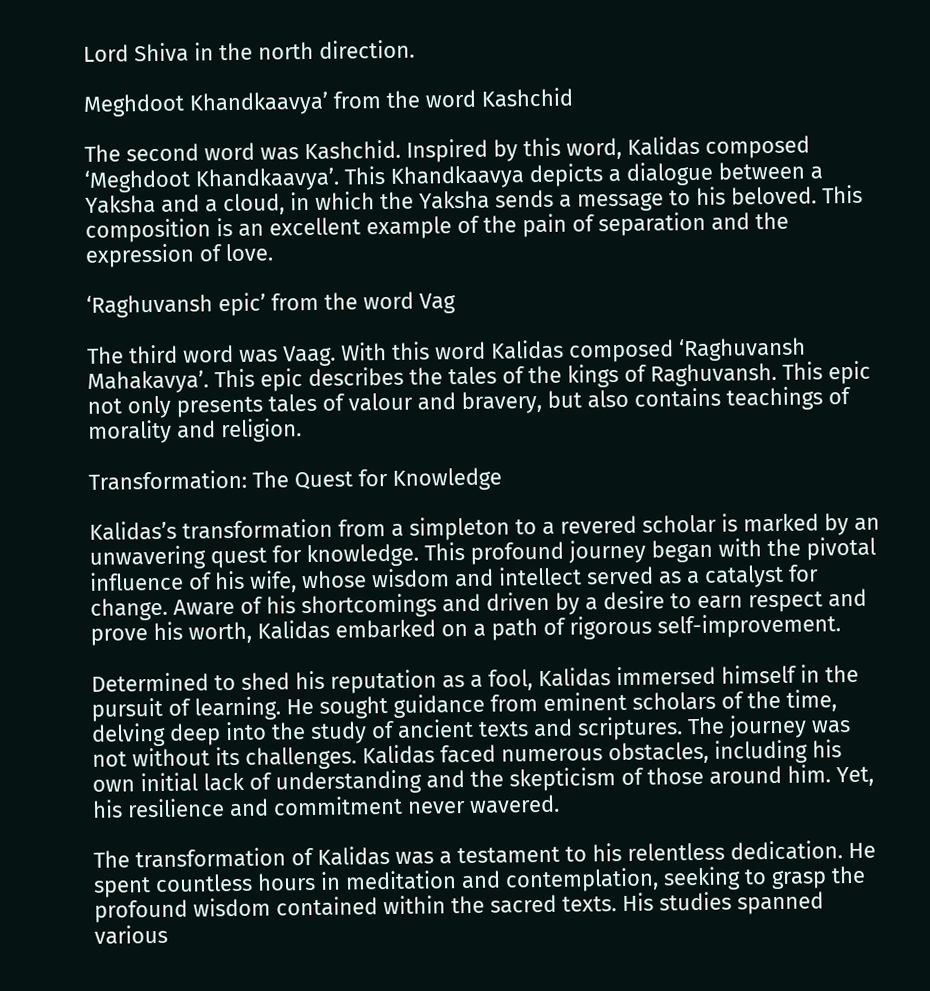Lord Shiva in the north direction.

Meghdoot Khandkaavya’ from the word Kashchid

The second word was Kashchid. Inspired by this word, Kalidas composed ‘Meghdoot Khandkaavya’. This Khandkaavya depicts a dialogue between a Yaksha and a cloud, in which the Yaksha sends a message to his beloved. This composition is an excellent example of the pain of separation and the expression of love.

‘Raghuvansh epic’ from the word Vag

The third word was Vaag. With this word Kalidas composed ‘Raghuvansh Mahakavya’. This epic describes the tales of the kings of Raghuvansh. This epic not only presents tales of valour and bravery, but also contains teachings of morality and religion.

Transformation: The Quest for Knowledge

Kalidas’s transformation from a simpleton to a revered scholar is marked by an unwavering quest for knowledge. This profound journey began with the pivotal influence of his wife, whose wisdom and intellect served as a catalyst for change. Aware of his shortcomings and driven by a desire to earn respect and prove his worth, Kalidas embarked on a path of rigorous self-improvement.

Determined to shed his reputation as a fool, Kalidas immersed himself in the pursuit of learning. He sought guidance from eminent scholars of the time, delving deep into the study of ancient texts and scriptures. The journey was not without its challenges. Kalidas faced numerous obstacles, including his own initial lack of understanding and the skepticism of those around him. Yet, his resilience and commitment never wavered.

The transformation of Kalidas was a testament to his relentless dedication. He spent countless hours in meditation and contemplation, seeking to grasp the profound wisdom contained within the sacred texts. His studies spanned various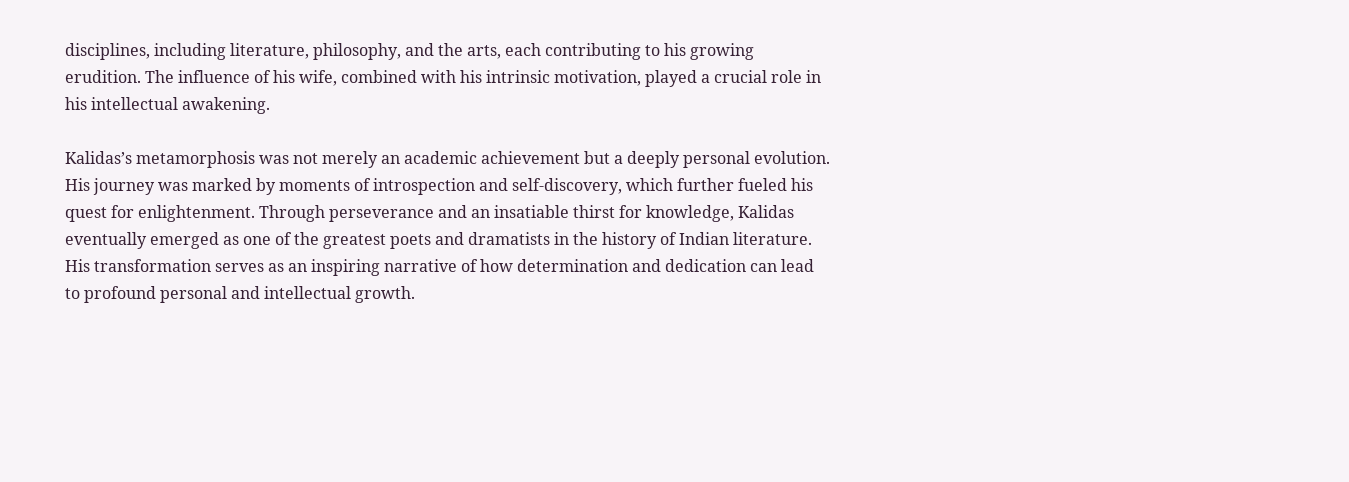disciplines, including literature, philosophy, and the arts, each contributing to his growing erudition. The influence of his wife, combined with his intrinsic motivation, played a crucial role in his intellectual awakening.

Kalidas’s metamorphosis was not merely an academic achievement but a deeply personal evolution. His journey was marked by moments of introspection and self-discovery, which further fueled his quest for enlightenment. Through perseverance and an insatiable thirst for knowledge, Kalidas eventually emerged as one of the greatest poets and dramatists in the history of Indian literature. His transformation serves as an inspiring narrative of how determination and dedication can lead to profound personal and intellectual growth.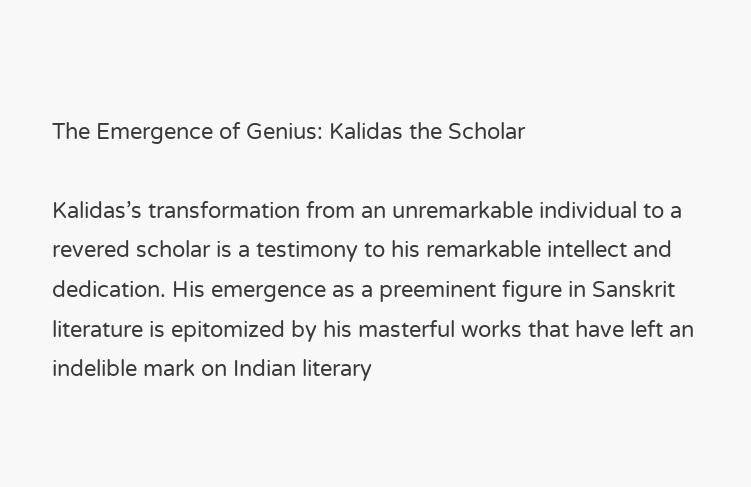The Emergence of Genius: Kalidas the Scholar

Kalidas’s transformation from an unremarkable individual to a revered scholar is a testimony to his remarkable intellect and dedication. His emergence as a preeminent figure in Sanskrit literature is epitomized by his masterful works that have left an indelible mark on Indian literary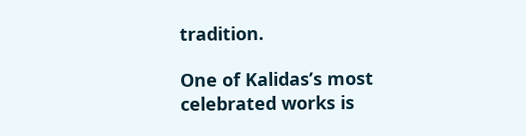tradition.

One of Kalidas’s most celebrated works is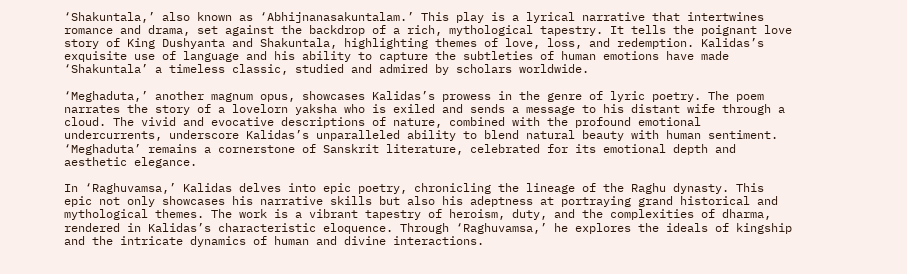‘Shakuntala,’ also known as ‘Abhijnanasakuntalam.’ This play is a lyrical narrative that intertwines romance and drama, set against the backdrop of a rich, mythological tapestry. It tells the poignant love story of King Dushyanta and Shakuntala, highlighting themes of love, loss, and redemption. Kalidas’s exquisite use of language and his ability to capture the subtleties of human emotions have made ‘Shakuntala’ a timeless classic, studied and admired by scholars worldwide.

‘Meghaduta,’ another magnum opus, showcases Kalidas’s prowess in the genre of lyric poetry. The poem narrates the story of a lovelorn yaksha who is exiled and sends a message to his distant wife through a cloud. The vivid and evocative descriptions of nature, combined with the profound emotional undercurrents, underscore Kalidas’s unparalleled ability to blend natural beauty with human sentiment. ‘Meghaduta’ remains a cornerstone of Sanskrit literature, celebrated for its emotional depth and aesthetic elegance.

In ‘Raghuvamsa,’ Kalidas delves into epic poetry, chronicling the lineage of the Raghu dynasty. This epic not only showcases his narrative skills but also his adeptness at portraying grand historical and mythological themes. The work is a vibrant tapestry of heroism, duty, and the complexities of dharma, rendered in Kalidas’s characteristic eloquence. Through ‘Raghuvamsa,’ he explores the ideals of kingship and the intricate dynamics of human and divine interactions.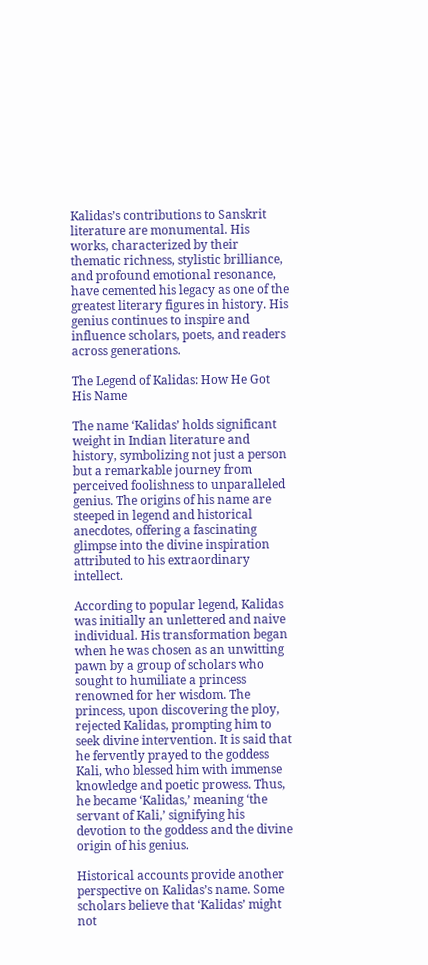Kalidas’s contributions to Sanskrit literature are monumental. His works, characterized by their thematic richness, stylistic brilliance, and profound emotional resonance, have cemented his legacy as one of the greatest literary figures in history. His genius continues to inspire and influence scholars, poets, and readers across generations.

The Legend of Kalidas: How He Got His Name

The name ‘Kalidas’ holds significant weight in Indian literature and history, symbolizing not just a person but a remarkable journey from perceived foolishness to unparalleled genius. The origins of his name are steeped in legend and historical anecdotes, offering a fascinating glimpse into the divine inspiration attributed to his extraordinary intellect.

According to popular legend, Kalidas was initially an unlettered and naive individual. His transformation began when he was chosen as an unwitting pawn by a group of scholars who sought to humiliate a princess renowned for her wisdom. The princess, upon discovering the ploy, rejected Kalidas, prompting him to seek divine intervention. It is said that he fervently prayed to the goddess Kali, who blessed him with immense knowledge and poetic prowess. Thus, he became ‘Kalidas,’ meaning ‘the servant of Kali,’ signifying his devotion to the goddess and the divine origin of his genius.

Historical accounts provide another perspective on Kalidas’s name. Some scholars believe that ‘Kalidas’ might not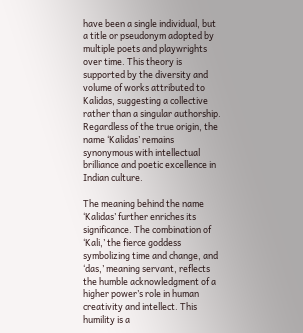have been a single individual, but a title or pseudonym adopted by multiple poets and playwrights over time. This theory is supported by the diversity and volume of works attributed to Kalidas, suggesting a collective rather than a singular authorship. Regardless of the true origin, the name ‘Kalidas’ remains synonymous with intellectual brilliance and poetic excellence in Indian culture.

The meaning behind the name ‘Kalidas’ further enriches its significance. The combination of ‘Kali,’ the fierce goddess symbolizing time and change, and ‘das,’ meaning servant, reflects the humble acknowledgment of a higher power’s role in human creativity and intellect. This humility is a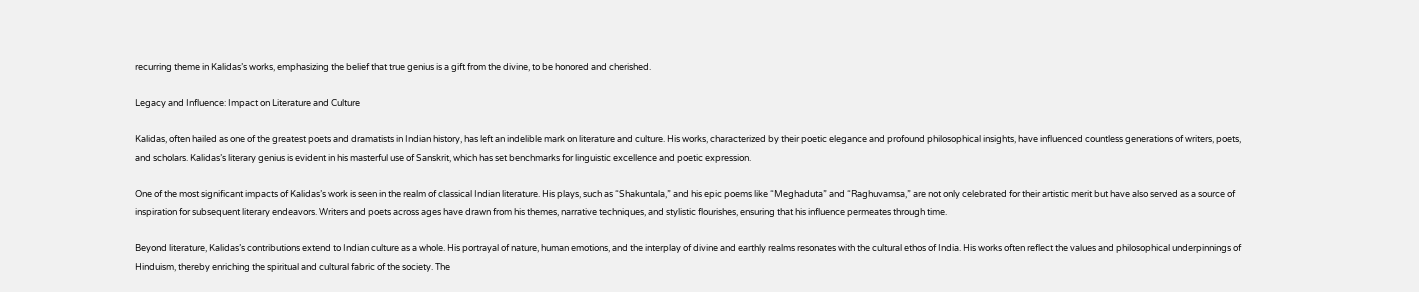recurring theme in Kalidas’s works, emphasizing the belief that true genius is a gift from the divine, to be honored and cherished.

Legacy and Influence: Impact on Literature and Culture

Kalidas, often hailed as one of the greatest poets and dramatists in Indian history, has left an indelible mark on literature and culture. His works, characterized by their poetic elegance and profound philosophical insights, have influenced countless generations of writers, poets, and scholars. Kalidas’s literary genius is evident in his masterful use of Sanskrit, which has set benchmarks for linguistic excellence and poetic expression.

One of the most significant impacts of Kalidas’s work is seen in the realm of classical Indian literature. His plays, such as “Shakuntala,” and his epic poems like “Meghaduta” and “Raghuvamsa,” are not only celebrated for their artistic merit but have also served as a source of inspiration for subsequent literary endeavors. Writers and poets across ages have drawn from his themes, narrative techniques, and stylistic flourishes, ensuring that his influence permeates through time.

Beyond literature, Kalidas’s contributions extend to Indian culture as a whole. His portrayal of nature, human emotions, and the interplay of divine and earthly realms resonates with the cultural ethos of India. His works often reflect the values and philosophical underpinnings of Hinduism, thereby enriching the spiritual and cultural fabric of the society. The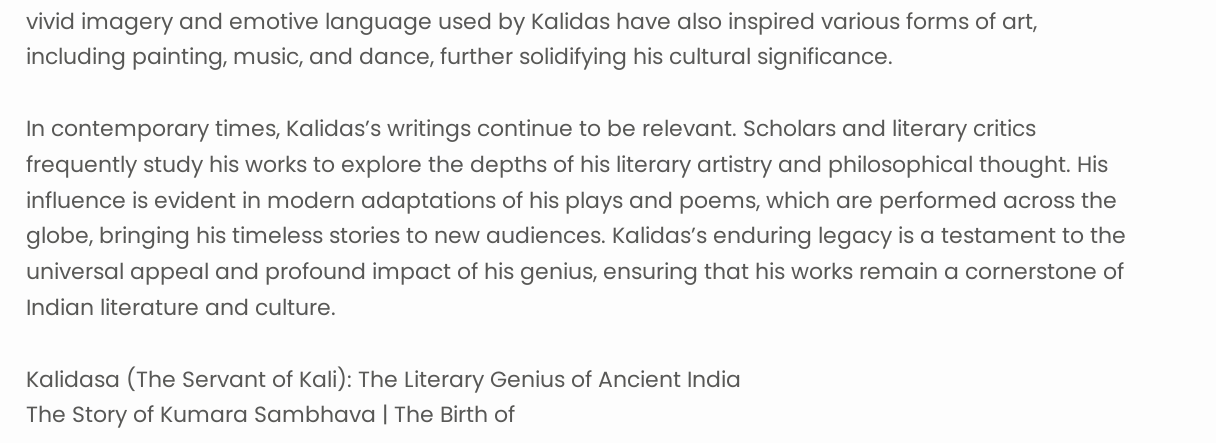vivid imagery and emotive language used by Kalidas have also inspired various forms of art, including painting, music, and dance, further solidifying his cultural significance.

In contemporary times, Kalidas’s writings continue to be relevant. Scholars and literary critics frequently study his works to explore the depths of his literary artistry and philosophical thought. His influence is evident in modern adaptations of his plays and poems, which are performed across the globe, bringing his timeless stories to new audiences. Kalidas’s enduring legacy is a testament to the universal appeal and profound impact of his genius, ensuring that his works remain a cornerstone of Indian literature and culture.

Kalidasa (The Servant of Kali): The Literary Genius of Ancient India
The Story of Kumara Sambhava | The Birth of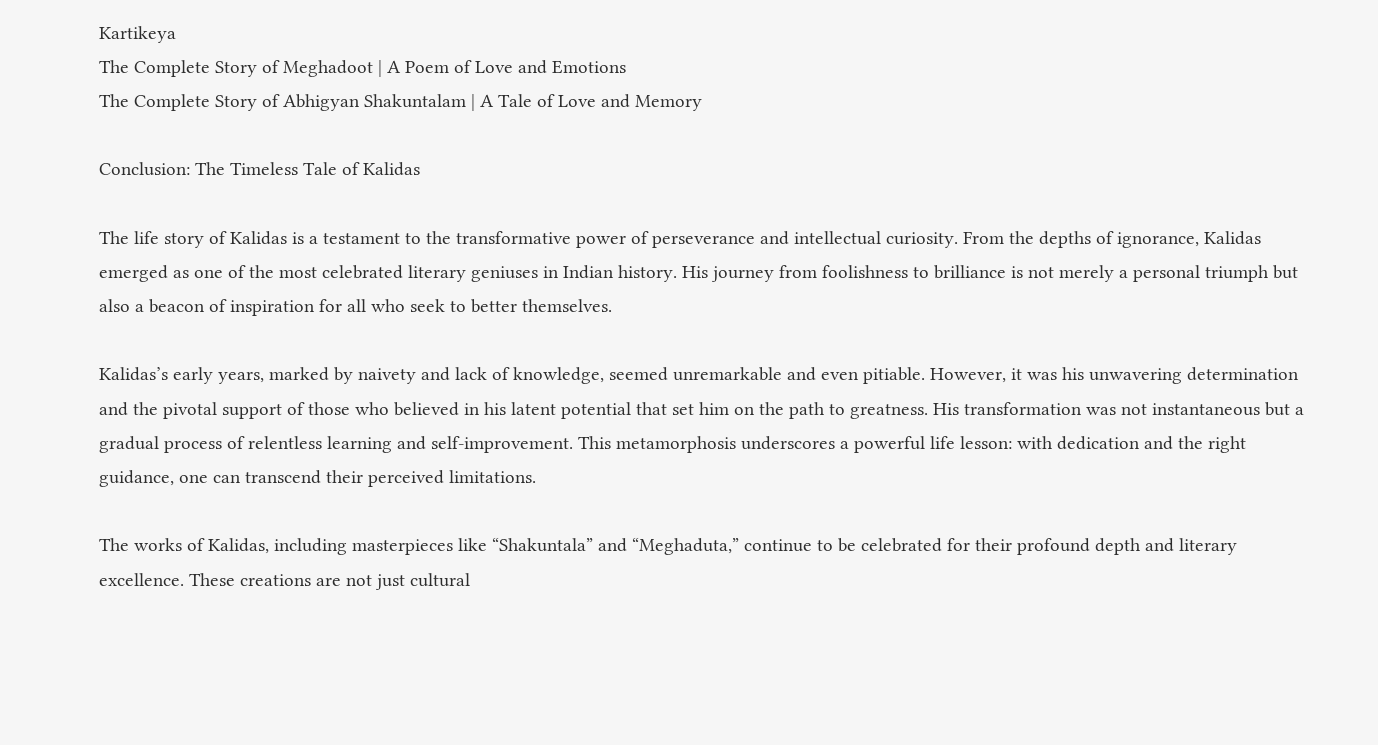Kartikeya
The Complete Story of Meghadoot | A Poem of Love and Emotions
The Complete Story of Abhigyan Shakuntalam | A Tale of Love and Memory

Conclusion: The Timeless Tale of Kalidas

The life story of Kalidas is a testament to the transformative power of perseverance and intellectual curiosity. From the depths of ignorance, Kalidas emerged as one of the most celebrated literary geniuses in Indian history. His journey from foolishness to brilliance is not merely a personal triumph but also a beacon of inspiration for all who seek to better themselves.

Kalidas’s early years, marked by naivety and lack of knowledge, seemed unremarkable and even pitiable. However, it was his unwavering determination and the pivotal support of those who believed in his latent potential that set him on the path to greatness. His transformation was not instantaneous but a gradual process of relentless learning and self-improvement. This metamorphosis underscores a powerful life lesson: with dedication and the right guidance, one can transcend their perceived limitations.

The works of Kalidas, including masterpieces like “Shakuntala” and “Meghaduta,” continue to be celebrated for their profound depth and literary excellence. These creations are not just cultural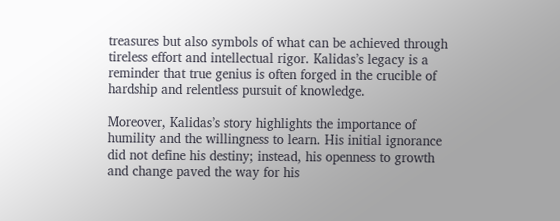treasures but also symbols of what can be achieved through tireless effort and intellectual rigor. Kalidas’s legacy is a reminder that true genius is often forged in the crucible of hardship and relentless pursuit of knowledge.

Moreover, Kalidas’s story highlights the importance of humility and the willingness to learn. His initial ignorance did not define his destiny; instead, his openness to growth and change paved the way for his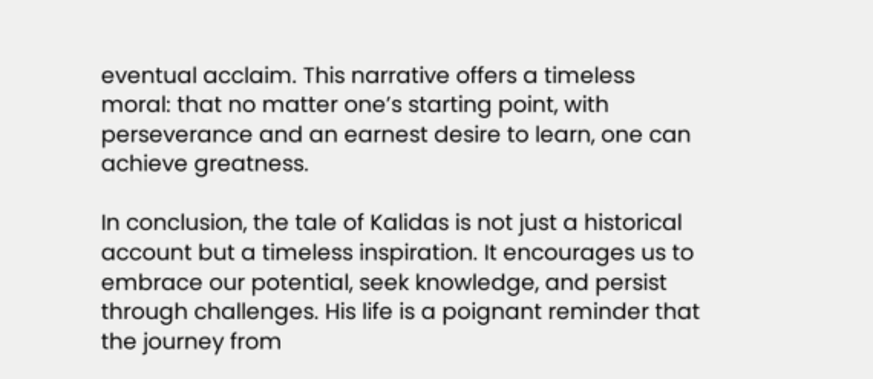eventual acclaim. This narrative offers a timeless moral: that no matter one’s starting point, with perseverance and an earnest desire to learn, one can achieve greatness.

In conclusion, the tale of Kalidas is not just a historical account but a timeless inspiration. It encourages us to embrace our potential, seek knowledge, and persist through challenges. His life is a poignant reminder that the journey from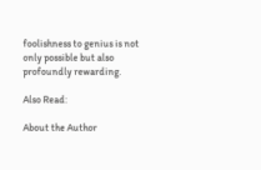foolishness to genius is not only possible but also profoundly rewarding.

Also Read:

About the Author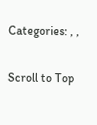Categories: , ,

Scroll to Top